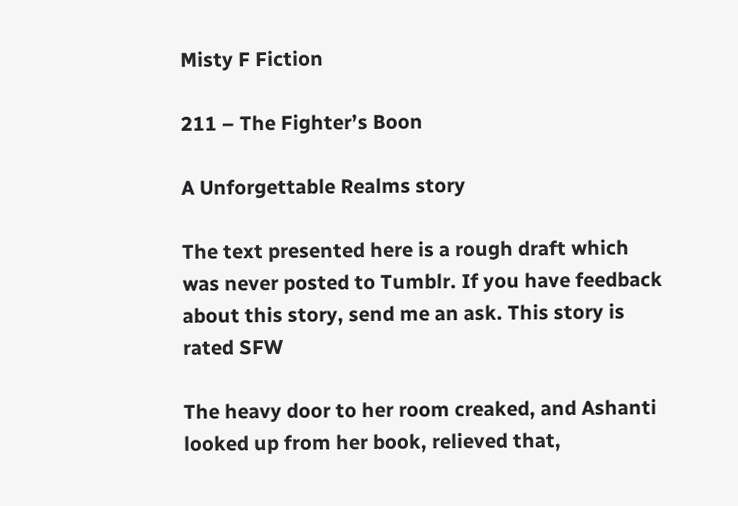Misty F Fiction

211 – The Fighter’s Boon

A Unforgettable Realms story

The text presented here is a rough draft which was never posted to Tumblr. If you have feedback about this story, send me an ask. This story is rated SFW

The heavy door to her room creaked, and Ashanti looked up from her book, relieved that,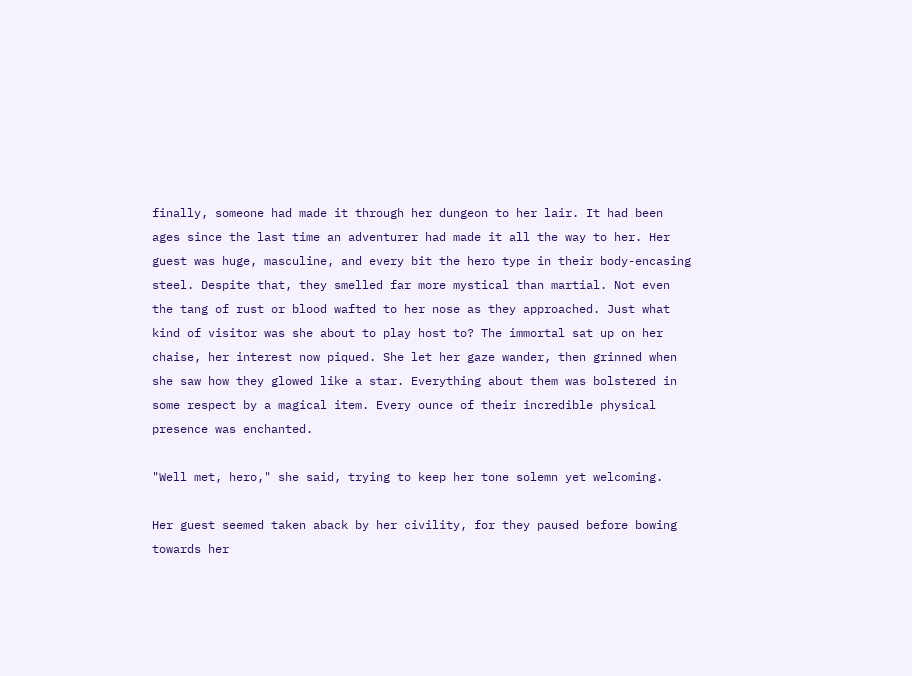finally, someone had made it through her dungeon to her lair. It had been ages since the last time an adventurer had made it all the way to her. Her guest was huge, masculine, and every bit the hero type in their body-encasing steel. Despite that, they smelled far more mystical than martial. Not even the tang of rust or blood wafted to her nose as they approached. Just what kind of visitor was she about to play host to? The immortal sat up on her chaise, her interest now piqued. She let her gaze wander, then grinned when she saw how they glowed like a star. Everything about them was bolstered in some respect by a magical item. Every ounce of their incredible physical presence was enchanted.

"Well met, hero," she said, trying to keep her tone solemn yet welcoming.

Her guest seemed taken aback by her civility, for they paused before bowing towards her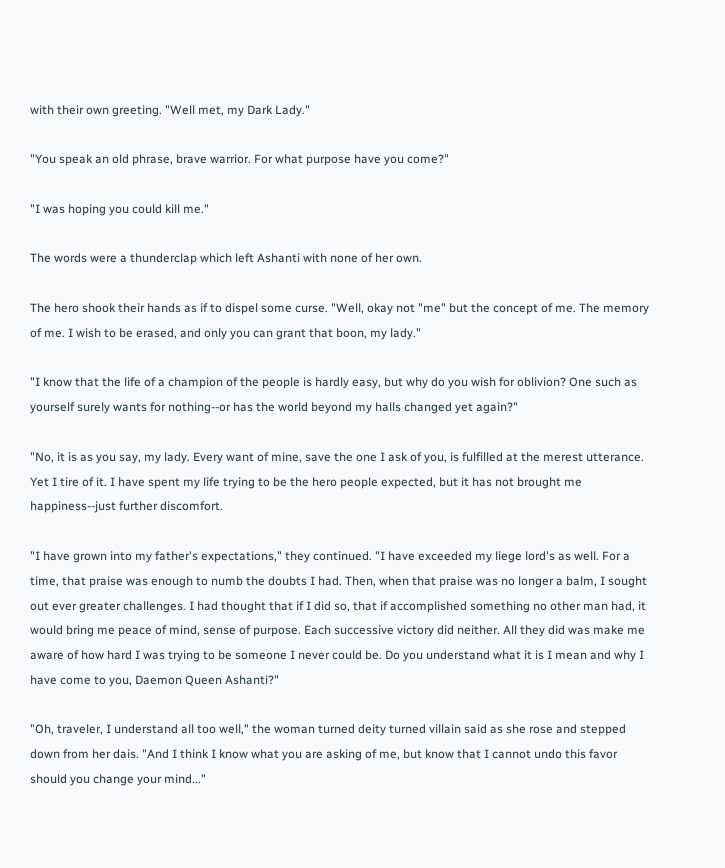with their own greeting. "Well met, my Dark Lady."

"You speak an old phrase, brave warrior. For what purpose have you come?"

"I was hoping you could kill me."

The words were a thunderclap which left Ashanti with none of her own.

The hero shook their hands as if to dispel some curse. "Well, okay not "me" but the concept of me. The memory of me. I wish to be erased, and only you can grant that boon, my lady."

"I know that the life of a champion of the people is hardly easy, but why do you wish for oblivion? One such as yourself surely wants for nothing--or has the world beyond my halls changed yet again?"

"No, it is as you say, my lady. Every want of mine, save the one I ask of you, is fulfilled at the merest utterance. Yet I tire of it. I have spent my life trying to be the hero people expected, but it has not brought me happiness--just further discomfort.

"I have grown into my father's expectations," they continued. "I have exceeded my liege lord's as well. For a time, that praise was enough to numb the doubts I had. Then, when that praise was no longer a balm, I sought out ever greater challenges. I had thought that if I did so, that if accomplished something no other man had, it would bring me peace of mind, sense of purpose. Each successive victory did neither. All they did was make me aware of how hard I was trying to be someone I never could be. Do you understand what it is I mean and why I have come to you, Daemon Queen Ashanti?"

"Oh, traveler, I understand all too well," the woman turned deity turned villain said as she rose and stepped down from her dais. "And I think I know what you are asking of me, but know that I cannot undo this favor should you change your mind..."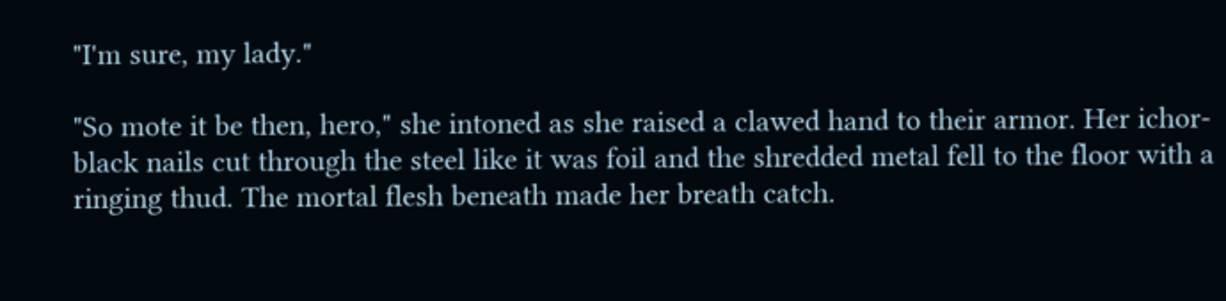"I'm sure, my lady."

"So mote it be then, hero," she intoned as she raised a clawed hand to their armor. Her ichor-black nails cut through the steel like it was foil and the shredded metal fell to the floor with a ringing thud. The mortal flesh beneath made her breath catch.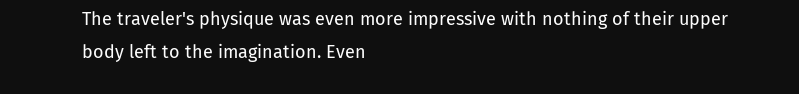The traveler's physique was even more impressive with nothing of their upper body left to the imagination. Even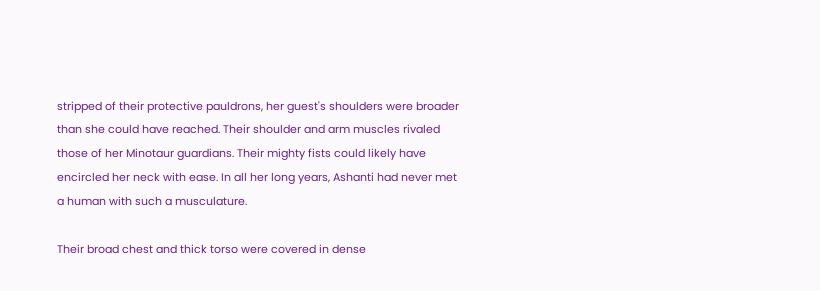stripped of their protective pauldrons, her guest's shoulders were broader than she could have reached. Their shoulder and arm muscles rivaled those of her Minotaur guardians. Their mighty fists could likely have encircled her neck with ease. In all her long years, Ashanti had never met a human with such a musculature.

Their broad chest and thick torso were covered in dense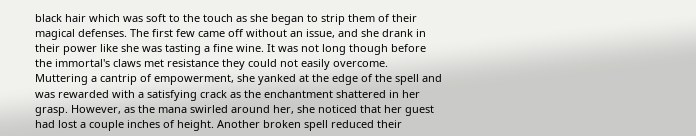black hair which was soft to the touch as she began to strip them of their magical defenses. The first few came off without an issue, and she drank in their power like she was tasting a fine wine. It was not long though before the immortal's claws met resistance they could not easily overcome. Muttering a cantrip of empowerment, she yanked at the edge of the spell and was rewarded with a satisfying crack as the enchantment shattered in her grasp. However, as the mana swirled around her, she noticed that her guest had lost a couple inches of height. Another broken spell reduced their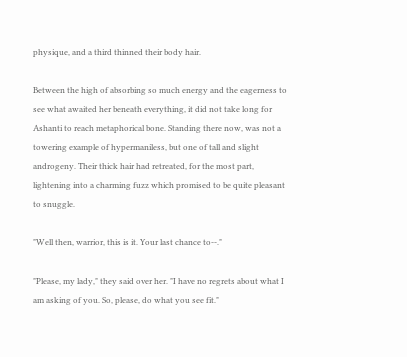physique, and a third thinned their body hair.

Between the high of absorbing so much energy and the eagerness to see what awaited her beneath everything, it did not take long for Ashanti to reach metaphorical bone. Standing there now, was not a towering example of hypermaniless, but one of tall and slight androgeny. Their thick hair had retreated, for the most part, lightening into a charming fuzz which promised to be quite pleasant to snuggle.

"Well then, warrior, this is it. Your last chance to--."

"Please, my lady," they said over her. "I have no regrets about what I am asking of you. So, please, do what you see fit."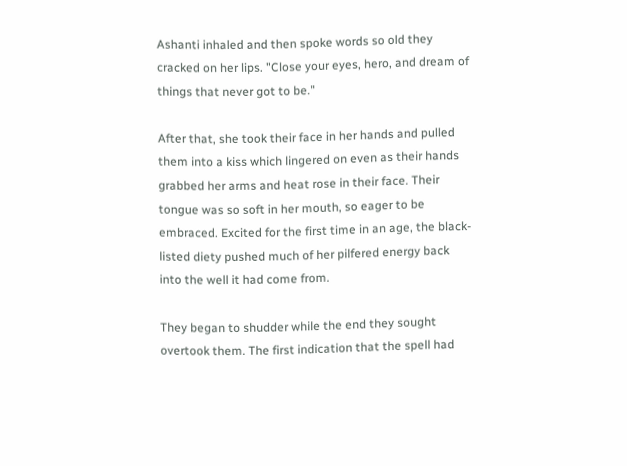Ashanti inhaled and then spoke words so old they cracked on her lips. "Close your eyes, hero, and dream of things that never got to be."

After that, she took their face in her hands and pulled them into a kiss which lingered on even as their hands grabbed her arms and heat rose in their face. Their tongue was so soft in her mouth, so eager to be embraced. Excited for the first time in an age, the black-listed diety pushed much of her pilfered energy back into the well it had come from.

They began to shudder while the end they sought overtook them. The first indication that the spell had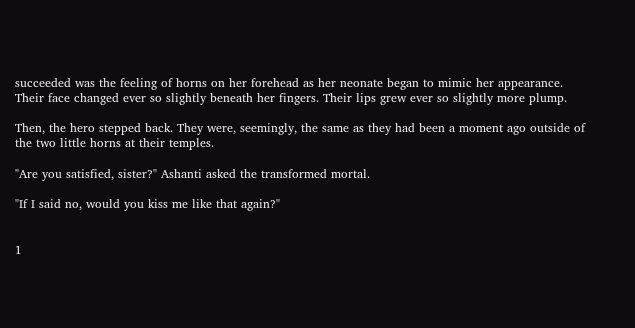succeeded was the feeling of horns on her forehead as her neonate began to mimic her appearance. Their face changed ever so slightly beneath her fingers. Their lips grew ever so slightly more plump.

Then, the hero stepped back. They were, seemingly, the same as they had been a moment ago outside of the two little horns at their temples.

"Are you satisfied, sister?" Ashanti asked the transformed mortal.

"If I said no, would you kiss me like that again?"


1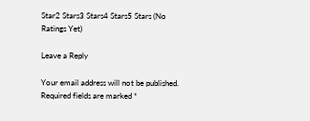Star2 Stars3 Stars4 Stars5 Stars (No Ratings Yet)

Leave a Reply

Your email address will not be published. Required fields are marked *